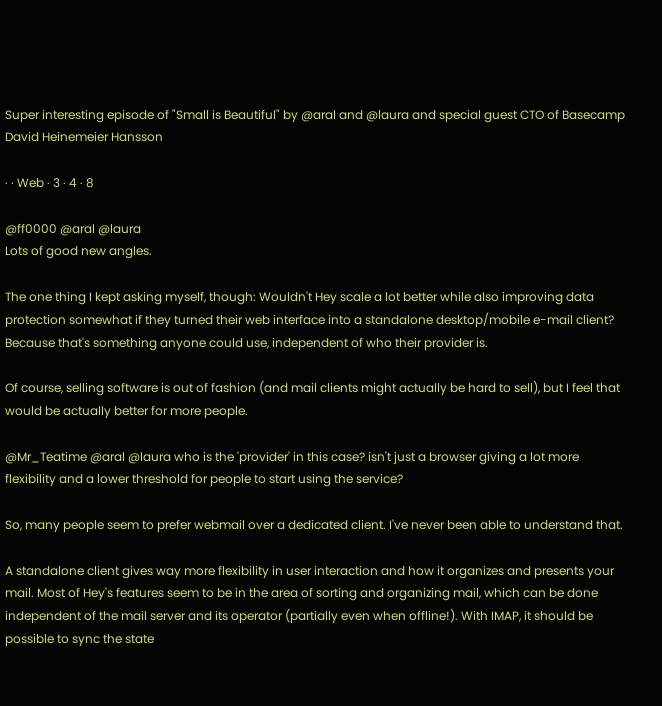Super interesting episode of "Small is Beautiful" by @aral and @laura and special guest CTO of Basecamp David Heinemeier Hansson

· · Web · 3 · 4 · 8

@ff0000 @aral @laura
Lots of good new angles.

The one thing I kept asking myself, though: Wouldn't Hey scale a lot better while also improving data protection somewhat if they turned their web interface into a standalone desktop/mobile e-mail client? Because that's something anyone could use, independent of who their provider is.

Of course, selling software is out of fashion (and mail clients might actually be hard to sell), but I feel that would be actually better for more people.

@Mr_Teatime @aral @laura who is the 'provider' in this case? isn't just a browser giving a lot more flexibility and a lower threshold for people to start using the service?

So, many people seem to prefer webmail over a dedicated client. I've never been able to understand that.

A standalone client gives way more flexibility in user interaction and how it organizes and presents your mail. Most of Hey's features seem to be in the area of sorting and organizing mail, which can be done independent of the mail server and its operator (partially even when offline!). With IMAP, it should be possible to sync the state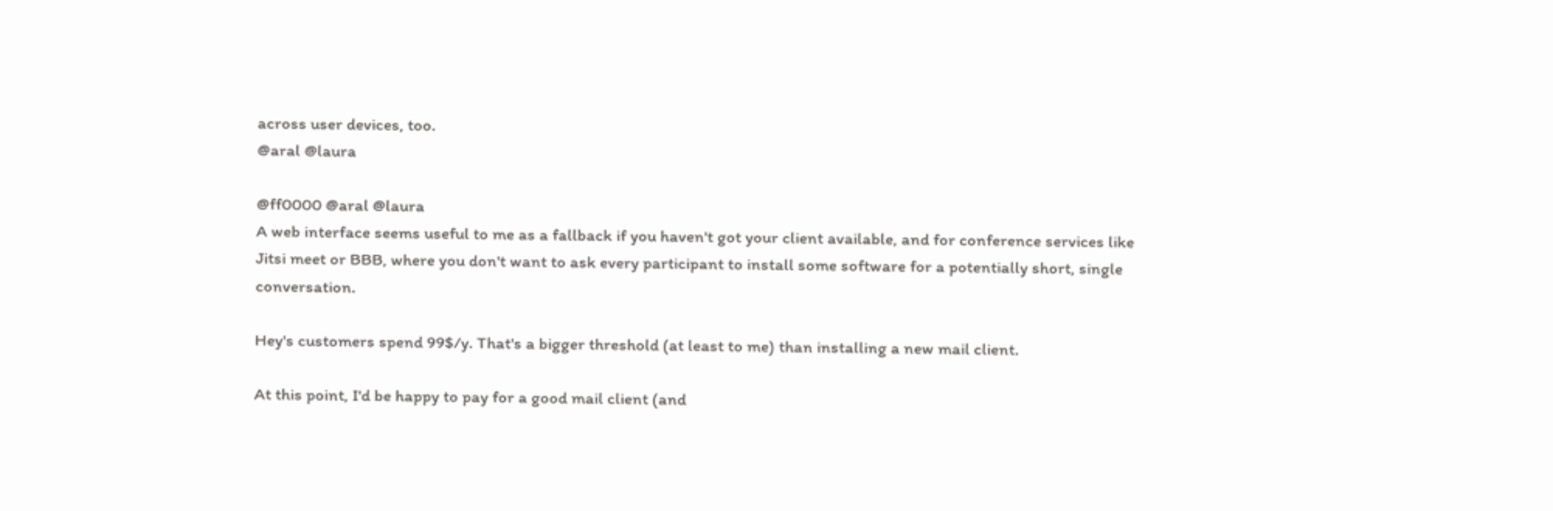across user devices, too.
@aral @laura

@ff0000 @aral @laura
A web interface seems useful to me as a fallback if you haven't got your client available, and for conference services like Jitsi meet or BBB, where you don't want to ask every participant to install some software for a potentially short, single conversation.

Hey's customers spend 99$/y. That's a bigger threshold (at least to me) than installing a new mail client.

At this point, I'd be happy to pay for a good mail client (and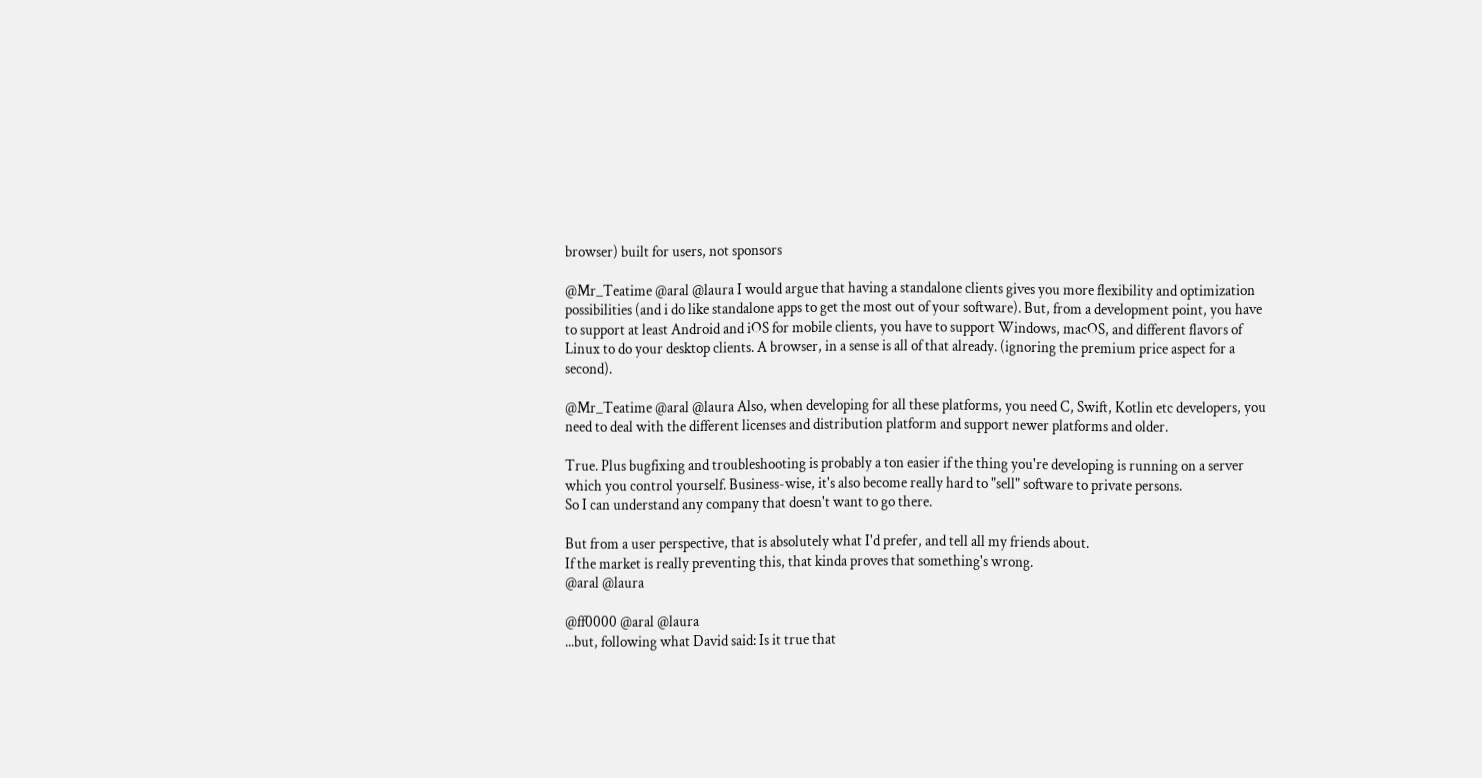browser) built for users, not sponsors

@Mr_Teatime @aral @laura I would argue that having a standalone clients gives you more flexibility and optimization possibilities (and i do like standalone apps to get the most out of your software). But, from a development point, you have to support at least Android and iOS for mobile clients, you have to support Windows, macOS, and different flavors of Linux to do your desktop clients. A browser, in a sense is all of that already. (ignoring the premium price aspect for a second).

@Mr_Teatime @aral @laura Also, when developing for all these platforms, you need C, Swift, Kotlin etc developers, you need to deal with the different licenses and distribution platform and support newer platforms and older.

True. Plus bugfixing and troubleshooting is probably a ton easier if the thing you're developing is running on a server which you control yourself. Business-wise, it's also become really hard to "sell" software to private persons.
So I can understand any company that doesn't want to go there.

But from a user perspective, that is absolutely what I'd prefer, and tell all my friends about.
If the market is really preventing this, that kinda proves that something's wrong.
@aral @laura

@ff0000 @aral @laura
...but, following what David said: Is it true that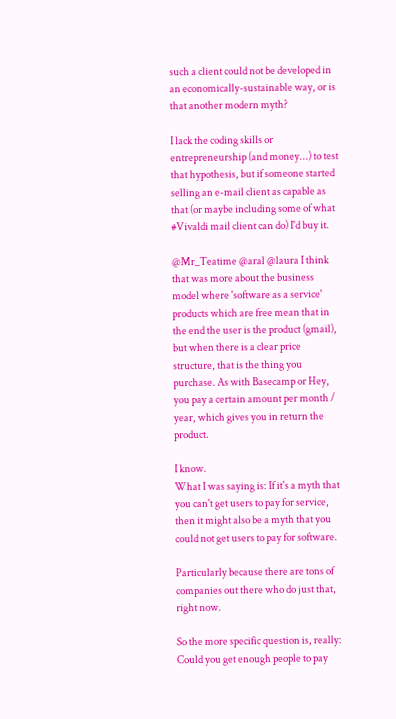such a client could not be developed in an economically-sustainable way, or is that another modern myth?

I lack the coding skills or entrepreneurship (and money...) to test that hypothesis, but if someone started selling an e-mail client as capable as that (or maybe including some of what #Vivaldi mail client can do) I'd buy it.

@Mr_Teatime @aral @laura I think that was more about the business model where 'software as a service' products which are free mean that in the end the user is the product (gmail), but when there is a clear price structure, that is the thing you purchase. As with Basecamp or Hey, you pay a certain amount per month / year, which gives you in return the product.

I know.
What I was saying is: If it's a myth that you can't get users to pay for service, then it might also be a myth that you could not get users to pay for software.

Particularly because there are tons of companies out there who do just that, right now.

So the more specific question is, really: Could you get enough people to pay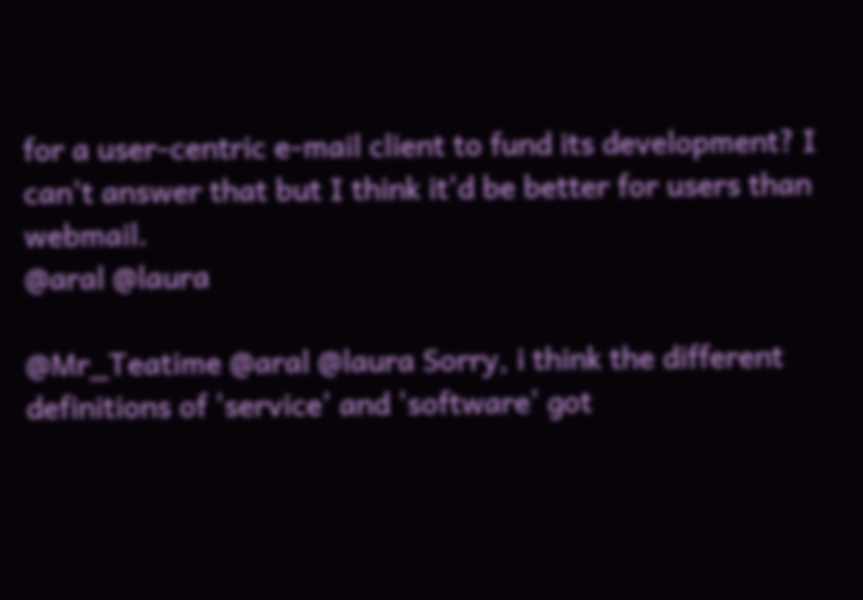for a user-centric e-mail client to fund its development? I can't answer that but I think it'd be better for users than webmail.
@aral @laura

@Mr_Teatime @aral @laura Sorry, i think the different definitions of 'service' and 'software' got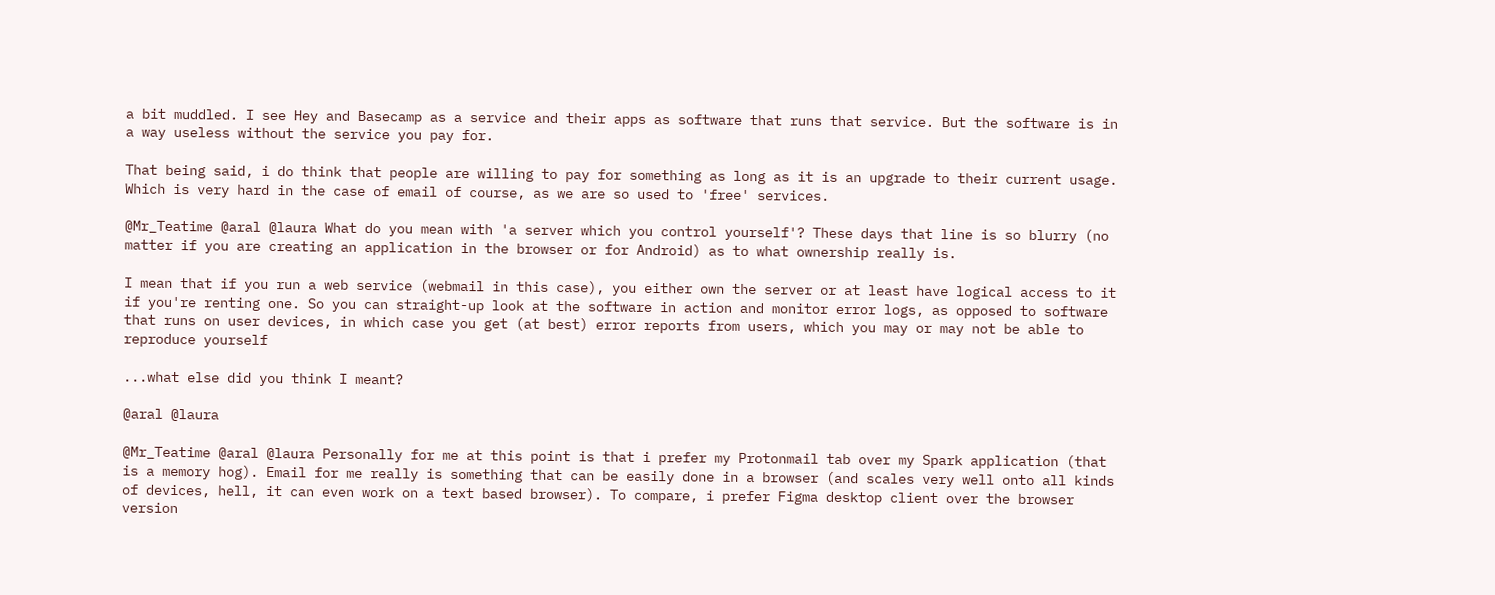a bit muddled. I see Hey and Basecamp as a service and their apps as software that runs that service. But the software is in a way useless without the service you pay for.

That being said, i do think that people are willing to pay for something as long as it is an upgrade to their current usage. Which is very hard in the case of email of course, as we are so used to 'free' services.

@Mr_Teatime @aral @laura What do you mean with 'a server which you control yourself'? These days that line is so blurry (no matter if you are creating an application in the browser or for Android) as to what ownership really is.

I mean that if you run a web service (webmail in this case), you either own the server or at least have logical access to it if you're renting one. So you can straight-up look at the software in action and monitor error logs, as opposed to software that runs on user devices, in which case you get (at best) error reports from users, which you may or may not be able to reproduce yourself

...what else did you think I meant?

@aral @laura

@Mr_Teatime @aral @laura Personally for me at this point is that i prefer my Protonmail tab over my Spark application (that is a memory hog). Email for me really is something that can be easily done in a browser (and scales very well onto all kinds of devices, hell, it can even work on a text based browser). To compare, i prefer Figma desktop client over the browser version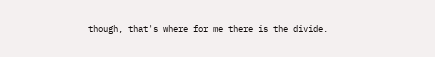though, that's where for me there is the divide.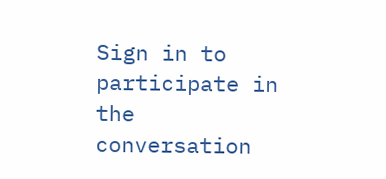Sign in to participate in the conversation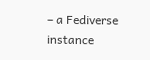– a Fediverse instance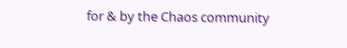for & by the Chaos community